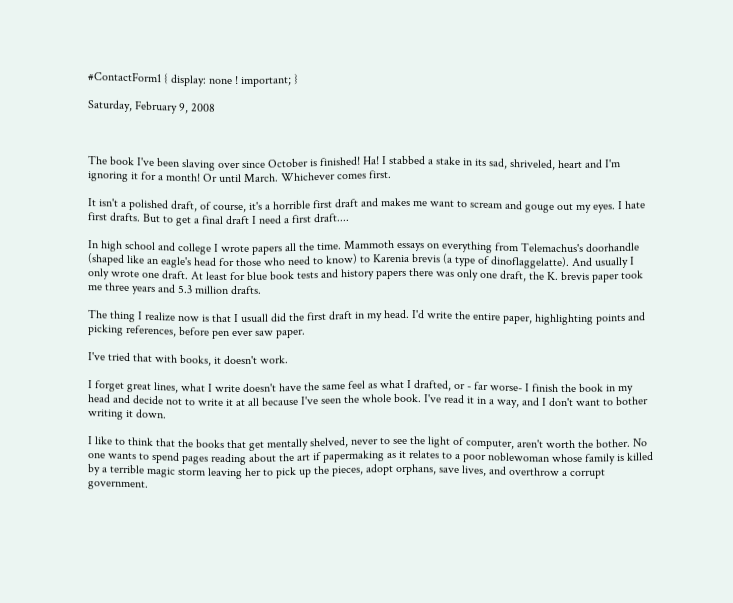#ContactForm1 { display: none ! important; }

Saturday, February 9, 2008



The book I've been slaving over since October is finished! Ha! I stabbed a stake in its sad, shriveled, heart and I'm ignoring it for a month! Or until March. Whichever comes first.

It isn't a polished draft, of course, it's a horrible first draft and makes me want to scream and gouge out my eyes. I hate first drafts. But to get a final draft I need a first draft....

In high school and college I wrote papers all the time. Mammoth essays on everything from Telemachus's doorhandle (shaped like an eagle's head for those who need to know) to Karenia brevis (a type of dinoflaggelatte). And usually I only wrote one draft. At least for blue book tests and history papers there was only one draft, the K. brevis paper took me three years and 5.3 million drafts.

The thing I realize now is that I usuall did the first draft in my head. I'd write the entire paper, highlighting points and picking references, before pen ever saw paper.

I've tried that with books, it doesn't work.

I forget great lines, what I write doesn't have the same feel as what I drafted, or - far worse- I finish the book in my head and decide not to write it at all because I've seen the whole book. I've read it in a way, and I don't want to bother writing it down.

I like to think that the books that get mentally shelved, never to see the light of computer, aren't worth the bother. No one wants to spend pages reading about the art if papermaking as it relates to a poor noblewoman whose family is killed by a terrible magic storm leaving her to pick up the pieces, adopt orphans, save lives, and overthrow a corrupt government.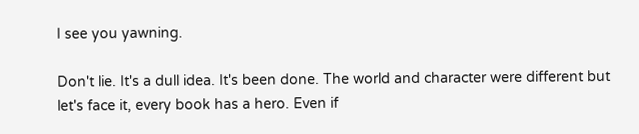I see you yawning.

Don't lie. It's a dull idea. It's been done. The world and character were different but let's face it, every book has a hero. Even if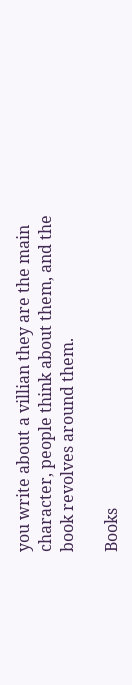you write about a villian they are the main character, people think about them, and the book revolves around them.

Books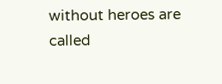without heroes are called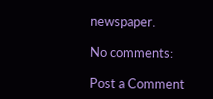newspaper.

No comments:

Post a Comment